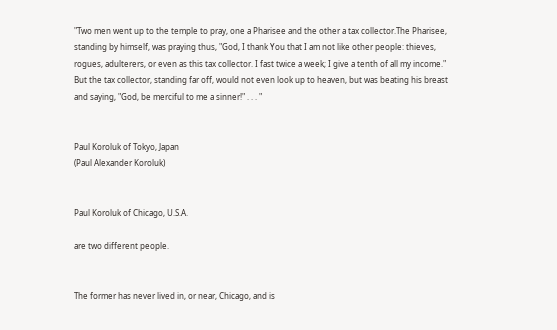"Two men went up to the temple to pray, one a Pharisee and the other a tax collector.The Pharisee, standing by himself, was praying thus, "God, I thank You that I am not like other people: thieves, rogues, adulterers, or even as this tax collector. I fast twice a week; I give a tenth of all my income." But the tax collector, standing far off, would not even look up to heaven, but was beating his breast and saying, "God, be merciful to me a sinner!" . . . "


Paul Koroluk of Tokyo, Japan
(Paul Alexander Koroluk)


Paul Koroluk of Chicago, U.S.A.

are two different people.


The former has never lived in, or near, Chicago, and is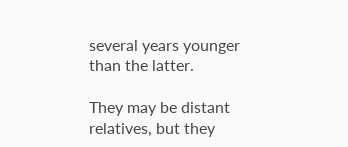several years younger than the latter.

They may be distant relatives, but they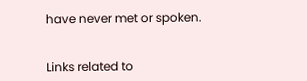have never met or spoken.


Links related to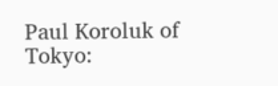Paul Koroluk of Tokyo: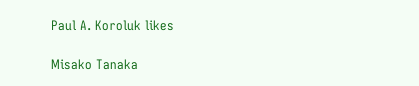Paul A. Koroluk likes

Misako Tanaka